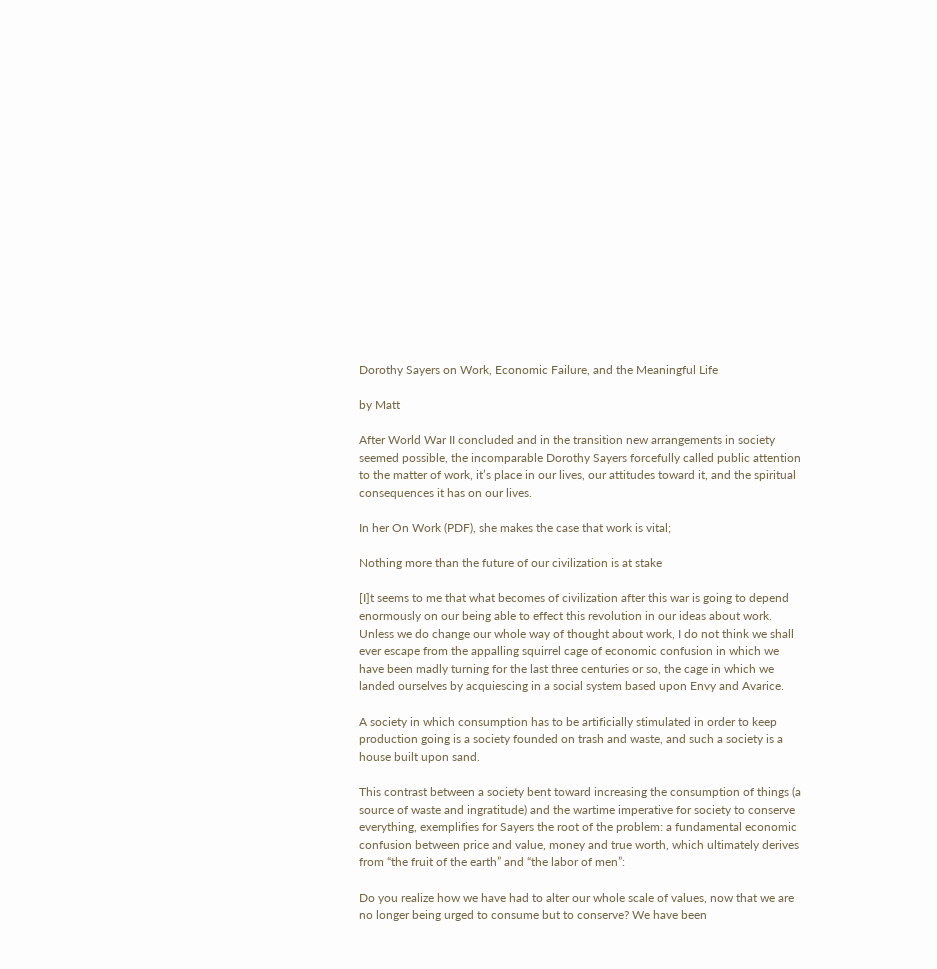Dorothy Sayers on Work, Economic Failure, and the Meaningful Life

by Matt

After World War II concluded and in the transition new arrangements in society seemed possible, the incomparable Dorothy Sayers forcefully called public attention to the matter of work, it’s place in our lives, our attitudes toward it, and the spiritual consequences it has on our lives.

In her On Work (PDF), she makes the case that work is vital;

Nothing more than the future of our civilization is at stake

[I]t seems to me that what becomes of civilization after this war is going to depend enormously on our being able to effect this revolution in our ideas about work. Unless we do change our whole way of thought about work, I do not think we shall ever escape from the appalling squirrel cage of economic confusion in which we have been madly turning for the last three centuries or so, the cage in which we landed ourselves by acquiescing in a social system based upon Envy and Avarice.

A society in which consumption has to be artificially stimulated in order to keep production going is a society founded on trash and waste, and such a society is a house built upon sand.

This contrast between a society bent toward increasing the consumption of things (a source of waste and ingratitude) and the wartime imperative for society to conserve everything, exemplifies for Sayers the root of the problem: a fundamental economic confusion between price and value, money and true worth, which ultimately derives from “the fruit of the earth” and “the labor of men”:

Do you realize how we have had to alter our whole scale of values, now that we are no longer being urged to consume but to conserve? We have been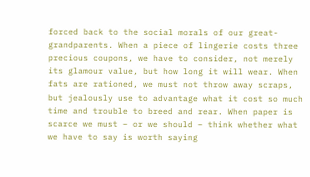forced back to the social morals of our great-grandparents. When a piece of lingerie costs three precious coupons, we have to consider, not merely its glamour value, but how long it will wear. When fats are rationed, we must not throw away scraps, but jealously use to advantage what it cost so much time and trouble to breed and rear. When paper is scarce we must – or we should – think whether what we have to say is worth saying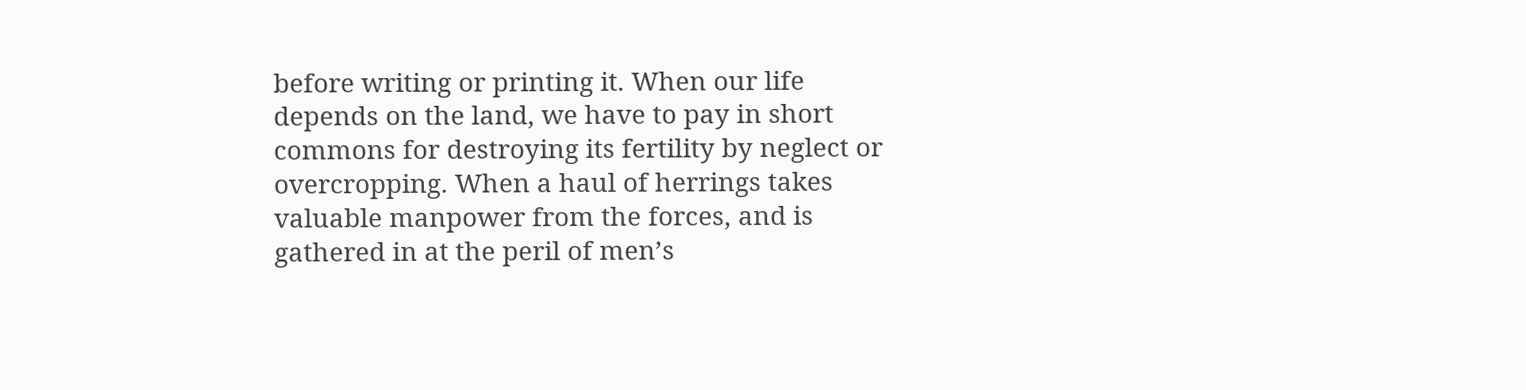before writing or printing it. When our life depends on the land, we have to pay in short commons for destroying its fertility by neglect or overcropping. When a haul of herrings takes valuable manpower from the forces, and is gathered in at the peril of men’s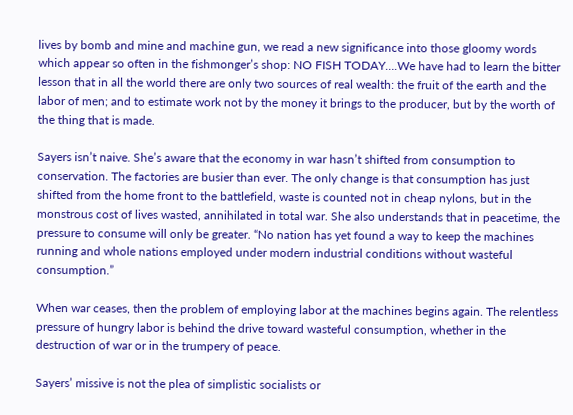lives by bomb and mine and machine gun, we read a new significance into those gloomy words which appear so often in the fishmonger’s shop: NO FISH TODAY….We have had to learn the bitter lesson that in all the world there are only two sources of real wealth: the fruit of the earth and the labor of men; and to estimate work not by the money it brings to the producer, but by the worth of the thing that is made.

Sayers isn’t naive. She’s aware that the economy in war hasn’t shifted from consumption to conservation. The factories are busier than ever. The only change is that consumption has just shifted from the home front to the battlefield, waste is counted not in cheap nylons, but in the monstrous cost of lives wasted, annihilated in total war. She also understands that in peacetime, the pressure to consume will only be greater. “No nation has yet found a way to keep the machines running and whole nations employed under modern industrial conditions without wasteful consumption.”

When war ceases, then the problem of employing labor at the machines begins again. The relentless pressure of hungry labor is behind the drive toward wasteful consumption, whether in the destruction of war or in the trumpery of peace.

Sayers’ missive is not the plea of simplistic socialists or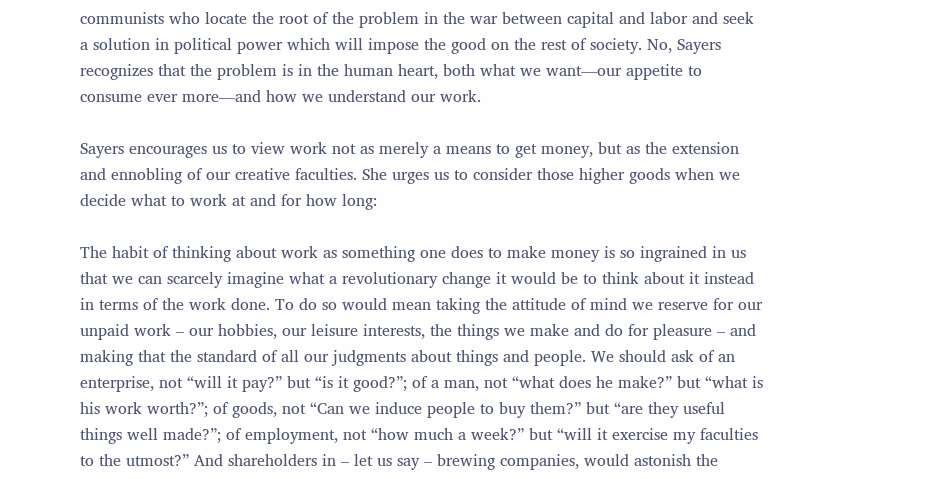communists who locate the root of the problem in the war between capital and labor and seek a solution in political power which will impose the good on the rest of society. No, Sayers recognizes that the problem is in the human heart, both what we want—our appetite to consume ever more—and how we understand our work.

Sayers encourages us to view work not as merely a means to get money, but as the extension and ennobling of our creative faculties. She urges us to consider those higher goods when we decide what to work at and for how long:

The habit of thinking about work as something one does to make money is so ingrained in us that we can scarcely imagine what a revolutionary change it would be to think about it instead in terms of the work done. To do so would mean taking the attitude of mind we reserve for our unpaid work – our hobbies, our leisure interests, the things we make and do for pleasure – and making that the standard of all our judgments about things and people. We should ask of an enterprise, not “will it pay?” but “is it good?”; of a man, not “what does he make?” but “what is his work worth?”; of goods, not “Can we induce people to buy them?” but “are they useful things well made?”; of employment, not “how much a week?” but “will it exercise my faculties to the utmost?” And shareholders in – let us say – brewing companies, would astonish the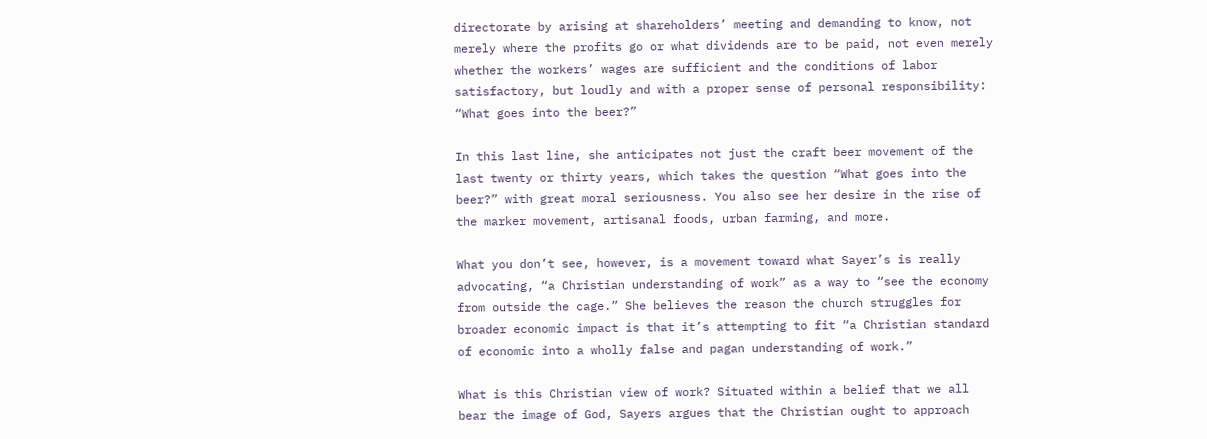directorate by arising at shareholders’ meeting and demanding to know, not merely where the profits go or what dividends are to be paid, not even merely whether the workers’ wages are sufficient and the conditions of labor satisfactory, but loudly and with a proper sense of personal responsibility: “What goes into the beer?”

In this last line, she anticipates not just the craft beer movement of the last twenty or thirty years, which takes the question “What goes into the beer?” with great moral seriousness. You also see her desire in the rise of the marker movement, artisanal foods, urban farming, and more.

What you don’t see, however, is a movement toward what Sayer’s is really advocating, “a Christian understanding of work” as a way to “see the economy from outside the cage.” She believes the reason the church struggles for broader economic impact is that it’s attempting to fit “a Christian standard of economic into a wholly false and pagan understanding of work.”

What is this Christian view of work? Situated within a belief that we all bear the image of God, Sayers argues that the Christian ought to approach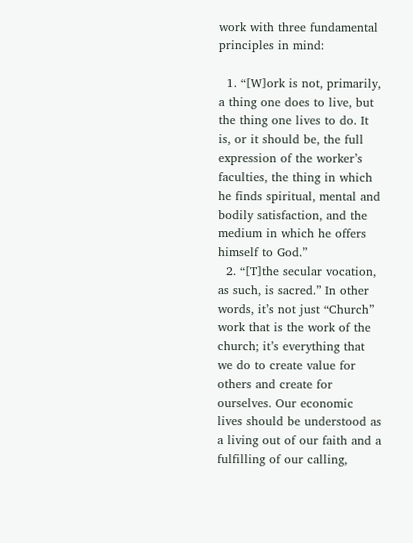work with three fundamental principles in mind:

  1. “[W]ork is not, primarily, a thing one does to live, but the thing one lives to do. It is, or it should be, the full expression of the worker’s faculties, the thing in which he finds spiritual, mental and bodily satisfaction, and the medium in which he offers himself to God.”
  2. “[T]the secular vocation, as such, is sacred.” In other words, it’s not just “Church” work that is the work of the church; it’s everything that we do to create value for others and create for ourselves. Our economic lives should be understood as a living out of our faith and a fulfilling of our calling,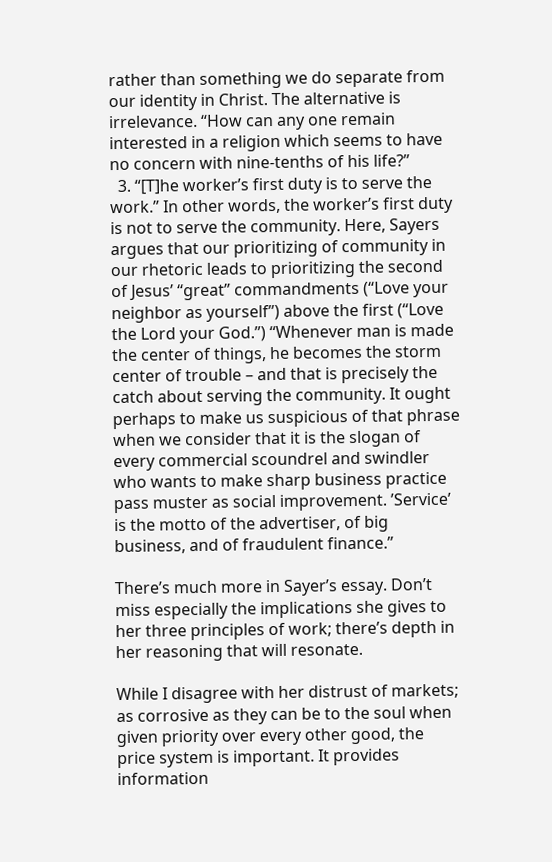rather than something we do separate from our identity in Christ. The alternative is irrelevance. “How can any one remain interested in a religion which seems to have no concern with nine-tenths of his life?”
  3. “[T]he worker’s first duty is to serve the work.” In other words, the worker’s first duty is not to serve the community. Here, Sayers argues that our prioritizing of community in our rhetoric leads to prioritizing the second of Jesus’ “great” commandments (“Love your neighbor as yourself”) above the first (“Love the Lord your God.”) “Whenever man is made the center of things, he becomes the storm center of trouble – and that is precisely the catch about serving the community. It ought perhaps to make us suspicious of that phrase when we consider that it is the slogan of every commercial scoundrel and swindler who wants to make sharp business practice pass muster as social improvement. ’Service’ is the motto of the advertiser, of big business, and of fraudulent finance.”

There’s much more in Sayer’s essay. Don’t miss especially the implications she gives to her three principles of work; there’s depth in her reasoning that will resonate.

While I disagree with her distrust of markets; as corrosive as they can be to the soul when given priority over every other good, the price system is important. It provides information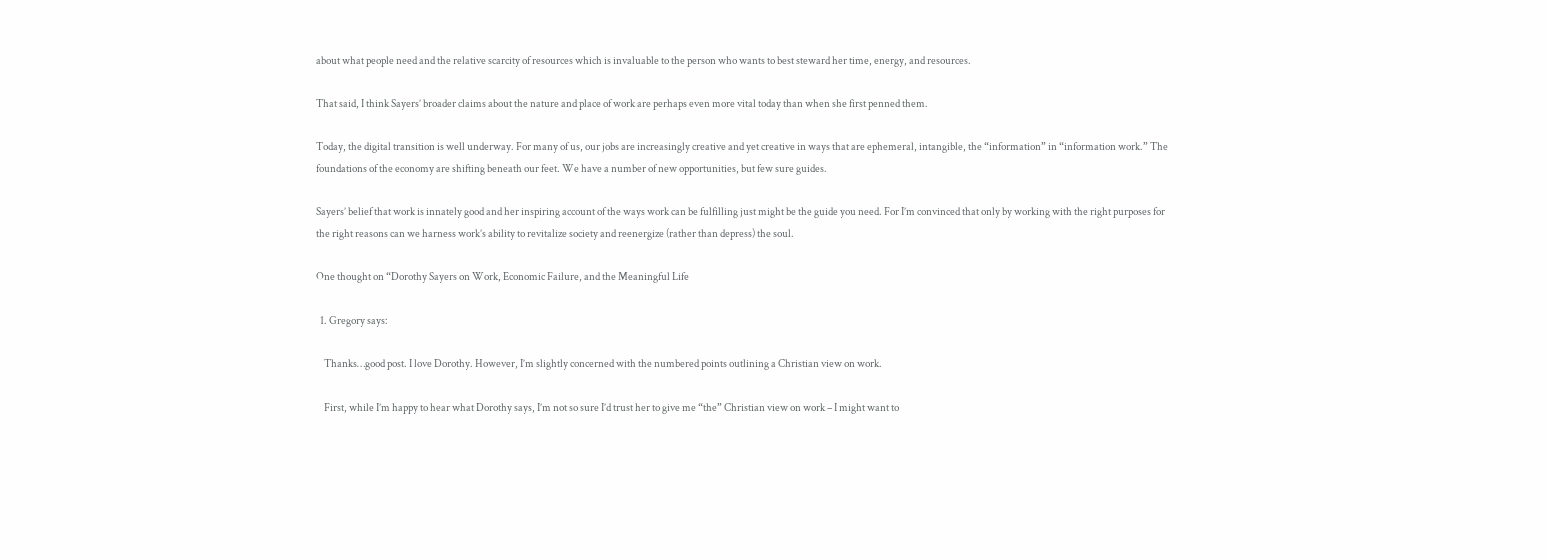about what people need and the relative scarcity of resources which is invaluable to the person who wants to best steward her time, energy, and resources.

That said, I think Sayers’ broader claims about the nature and place of work are perhaps even more vital today than when she first penned them.

Today, the digital transition is well underway. For many of us, our jobs are increasingly creative and yet creative in ways that are ephemeral, intangible, the “information” in “information work.” The foundations of the economy are shifting beneath our feet. We have a number of new opportunities, but few sure guides.

Sayers’ belief that work is innately good and her inspiring account of the ways work can be fulfilling just might be the guide you need. For I’m convinced that only by working with the right purposes for the right reasons can we harness work’s ability to revitalize society and reenergize (rather than depress) the soul.

One thought on “Dorothy Sayers on Work, Economic Failure, and the Meaningful Life

  1. Gregory says:

    Thanks…good post. I love Dorothy. However, I’m slightly concerned with the numbered points outlining a Christian view on work.

    First, while I’m happy to hear what Dorothy says, I’m not so sure I’d trust her to give me “the” Christian view on work – I might want to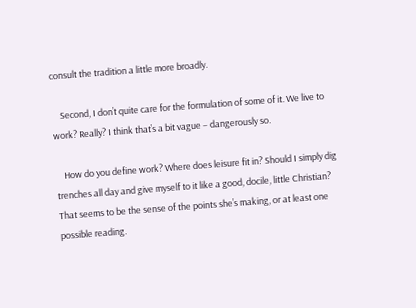consult the tradition a little more broadly.

    Second, I don’t quite care for the formulation of some of it. We live to work? Really? I think that’s a bit vague – dangerously so.

    How do you define work? Where does leisure fit in? Should I simply dig trenches all day and give myself to it like a good, docile, little Christian? That seems to be the sense of the points she’s making, or at least one possible reading.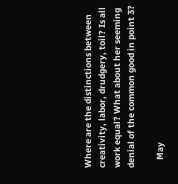Where are the distinctions between creativity, labor, drudgery, toil? Is all work equal? What about her seeming denial of the common good in point 3?

    May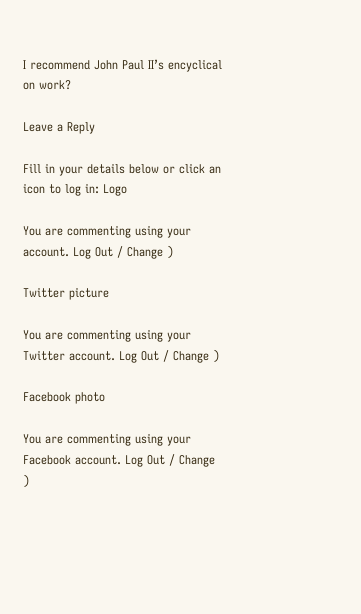I recommend John Paul II’s encyclical on work?

Leave a Reply

Fill in your details below or click an icon to log in: Logo

You are commenting using your account. Log Out / Change )

Twitter picture

You are commenting using your Twitter account. Log Out / Change )

Facebook photo

You are commenting using your Facebook account. Log Out / Change )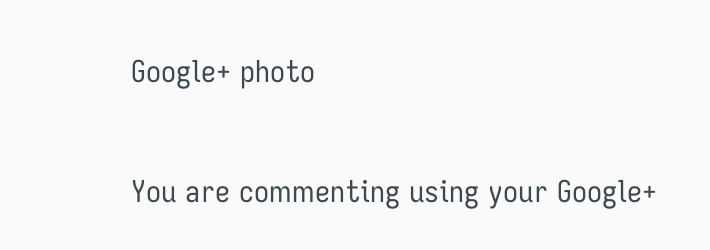Google+ photo

You are commenting using your Google+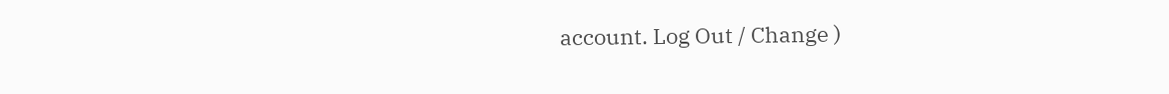account. Log Out / Change )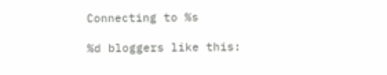Connecting to %s

%d bloggers like this: